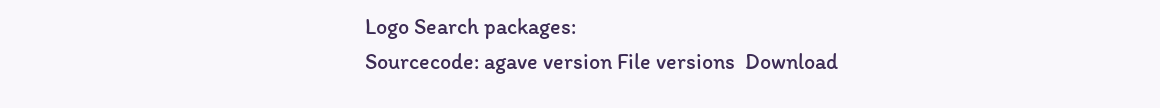Logo Search packages:
Sourcecode: agave version File versions  Download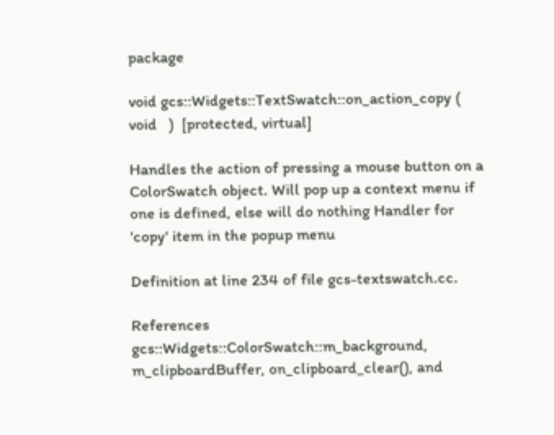package

void gcs::Widgets::TextSwatch::on_action_copy ( void   )  [protected, virtual]

Handles the action of pressing a mouse button on a ColorSwatch object. Will pop up a context menu if one is defined, else will do nothing Handler for 'copy' item in the popup menu

Definition at line 234 of file gcs-textswatch.cc.

References gcs::Widgets::ColorSwatch::m_background, m_clipboardBuffer, on_clipboard_clear(), and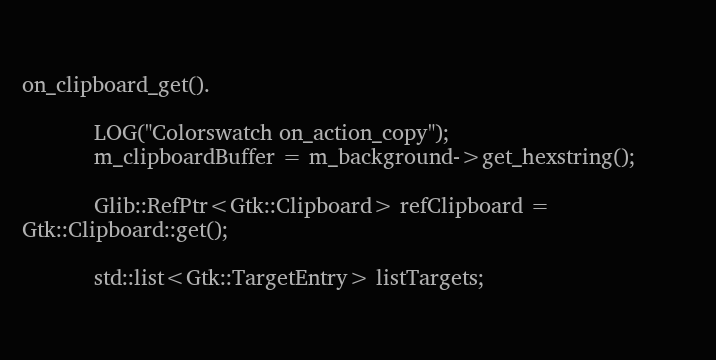on_clipboard_get().

            LOG("Colorswatch on_action_copy");
            m_clipboardBuffer = m_background->get_hexstring();

            Glib::RefPtr<Gtk::Clipboard> refClipboard = Gtk::Clipboard::get();

            std::list<Gtk::TargetEntry> listTargets;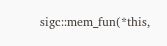sigc::mem_fun(*this,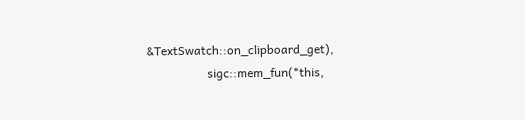&TextSwatch::on_clipboard_get),
                    sigc::mem_fun(*this,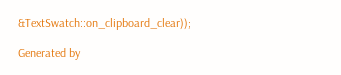&TextSwatch::on_clipboard_clear));

Generated by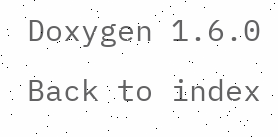Doxygen 1.6.0   Back to index